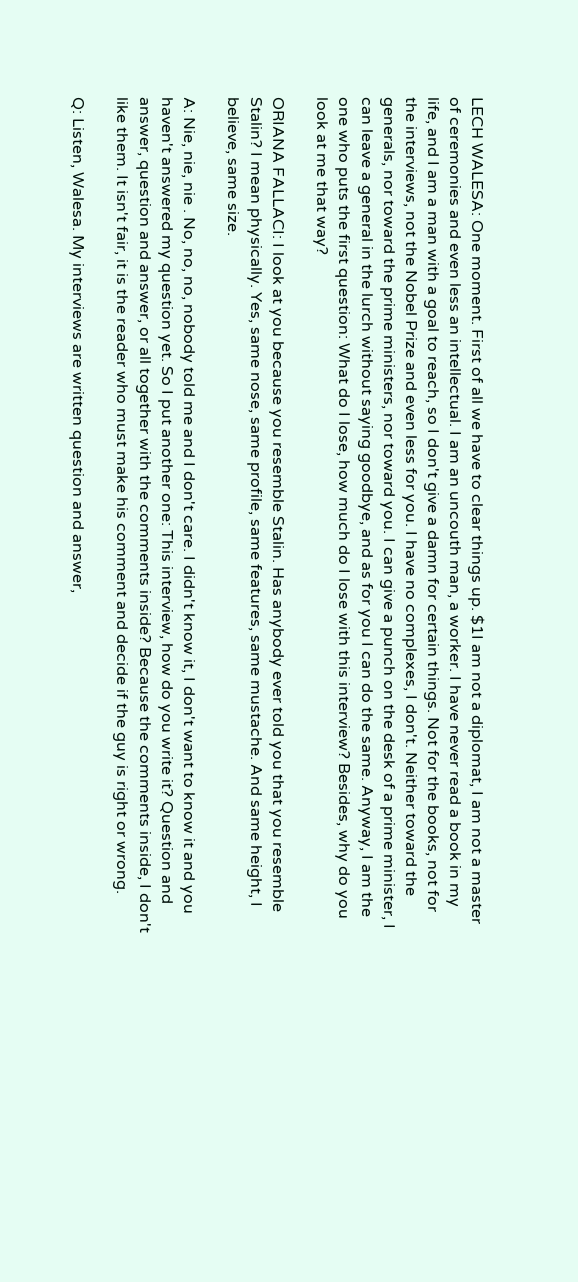LECH WALESA: One moment. First of all we have to clear things up. $1I am not a diplomat, I am not a master of ceremonies and even less an intellectual. I am an uncouth man, a worker. I have never read a book in my life, and I am a man with a goal to reach, so I don't give a damn for certain things. Not for the books, not for the interviews, not the Nobel Prize and even less for you. I have no complexes, I don't. Neither toward the generals, nor toward the prime ministers, nor toward you. I can give a punch on the desk of a prime minister, I can leave a general in the lurch without saying goodbye, and as for you I can do the same. Anyway, I am the one who puts the first question: What do I lose, how much do I lose with this interview? Besides, why do you look at me that way?

ORIANA FALLACI: I look at you because you resemble Stalin. Has anybody ever told you that you resemble Stalin? I mean physically. Yes, same nose, same profile, same features, same mustache. And same height, I believe, same size.

A: Nie, nie, nie . No, no, no, nobody told me and I don't care. I didn't know it, I don't want to know it and you haven't answered my question yet. So I put another one: This interview, how do you write it? Question and answer, question and answer, or all together with the comments inside? Because the comments inside, I don't like them. It isn't fair, it is the reader who must make his comment and decide if the guy is right or wrong.

Q: Listen, Walesa. My interviews are written question and answer,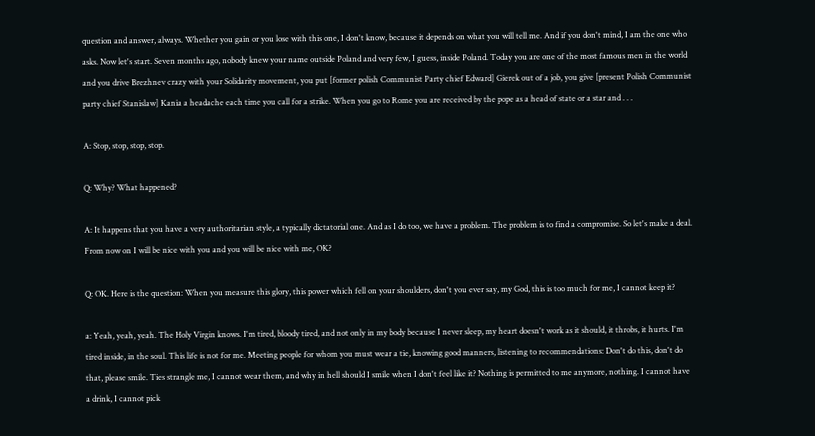question and answer, always. Whether you gain or you lose with this one, I don't know, because it depends on what you will tell me. And if you don't mind, I am the one who asks. Now let's start. Seven months ago, nobody knew your name outside Poland and very few, I guess, inside Poland. Today you are one of the most famous men in the world and you drive Brezhnev crazy with your Solidarity movement, you put [former polish Communist Party chief Edward] Gierek out of a job, you give [present Polish Communist party chief Stanislaw] Kania a headache each time you call for a strike. When you go to Rome you are received by the pope as a head of state or a star and . . .

A: Stop, stop, stop, stop.

Q: Why? What happened?

A: It happens that you have a very authoritarian style, a typically dictatorial one. And as I do too, we have a problem. The problem is to find a compromise. So let's make a deal. From now on I will be nice with you and you will be nice with me, OK?

Q: OK. Here is the question: When you measure this glory, this power which fell on your shoulders, don't you ever say, my God, this is too much for me, I cannot keep it?

a: Yeah, yeah, yeah. The Holy Virgin knows. I'm tired, bloody tired, and not only in my body because I never sleep, my heart doesn't work as it should, it throbs, it hurts. I'm tired inside, in the soul. This life is not for me. Meeting people for whom you must wear a tie, knowing good manners, listening to recommendations: Don't do this, don't do that, please smile. Ties strangle me, I cannot wear them, and why in hell should I smile when I don't feel like it? Nothing is permitted to me anymore, nothing. I cannot have a drink, I cannot pick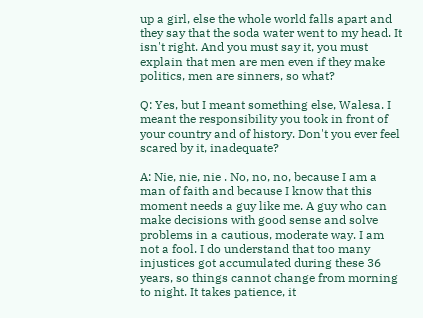up a girl, else the whole world falls apart and they say that the soda water went to my head. It isn't right. And you must say it, you must explain that men are men even if they make politics, men are sinners, so what?

Q: Yes, but I meant something else, Walesa. I meant the responsibility you took in front of your country and of history. Don't you ever feel scared by it, inadequate?

A: Nie, nie, nie . No, no, no, because I am a man of faith and because I know that this moment needs a guy like me. A guy who can make decisions with good sense and solve problems in a cautious, moderate way. I am not a fool. I do understand that too many injustices got accumulated during these 36 years, so things cannot change from morning to night. It takes patience, it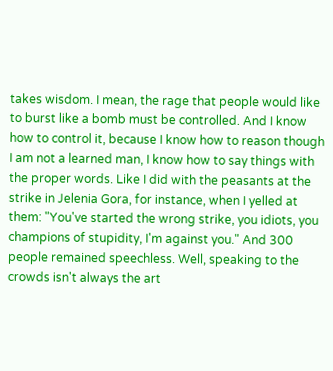takes wisdom. I mean, the rage that people would like to burst like a bomb must be controlled. And I know how to control it, because I know how to reason though I am not a learned man, I know how to say things with the proper words. Like I did with the peasants at the strike in Jelenia Gora, for instance, when I yelled at them: "You've started the wrong strike, you idiots, you champions of stupidity, I'm against you." And 300 people remained speechless. Well, speaking to the crowds isn't always the art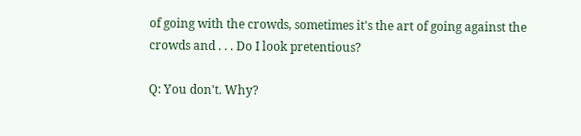of going with the crowds, sometimes it's the art of going against the crowds and . . . Do I look pretentious?

Q: You don't. Why?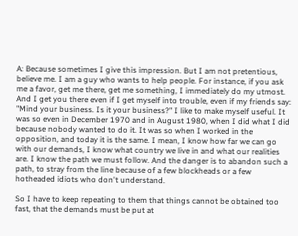A: Because sometimes I give this impression. But I am not pretentious, believe me. I am a guy who wants to help people. For instance, if you ask me a favor, get me there, get me something, I immediately do my utmost. And I get you there even if I get myself into trouble, even if my friends say: "Mind your business. Is it your business?" I like to make myself useful. It was so even in December 1970 and in August 1980, when I did what I did because nobody wanted to do it. It was so when I worked in the opposition, and today it is the same. I mean, I know how far we can go with our demands, I know what country we live in and what our realities are. I know the path we must follow. And the danger is to abandon such a path, to stray from the line because of a few blockheads or a few hotheaded idiots who don't understand.

So I have to keep repeating to them that things cannot be obtained too fast, that the demands must be put at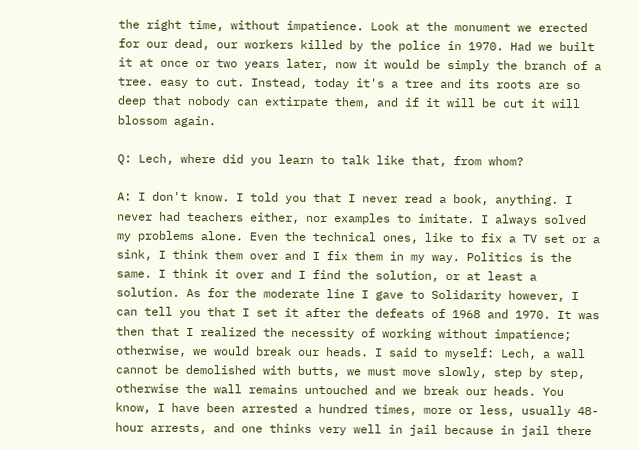the right time, without impatience. Look at the monument we erected for our dead, our workers killed by the police in 1970. Had we built it at once or two years later, now it would be simply the branch of a tree. easy to cut. Instead, today it's a tree and its roots are so deep that nobody can extirpate them, and if it will be cut it will blossom again.

Q: Lech, where did you learn to talk like that, from whom?

A: I don't know. I told you that I never read a book, anything. I never had teachers either, nor examples to imitate. I always solved my problems alone. Even the technical ones, like to fix a TV set or a sink, I think them over and I fix them in my way. Politics is the same. I think it over and I find the solution, or at least a solution. As for the moderate line I gave to Solidarity however, I can tell you that I set it after the defeats of 1968 and 1970. It was then that I realized the necessity of working without impatience; otherwise, we would break our heads. I said to myself: Lech, a wall cannot be demolished with butts, we must move slowly, step by step, otherwise the wall remains untouched and we break our heads. You know, I have been arrested a hundred times, more or less, usually 48-hour arrests, and one thinks very well in jail because in jail there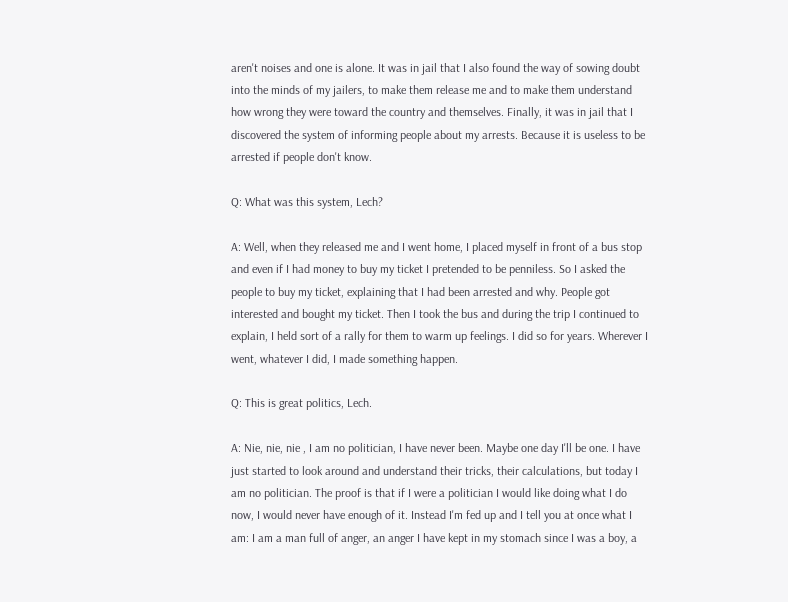aren't noises and one is alone. It was in jail that I also found the way of sowing doubt into the minds of my jailers, to make them release me and to make them understand how wrong they were toward the country and themselves. Finally, it was in jail that I discovered the system of informing people about my arrests. Because it is useless to be arrested if people don't know.

Q: What was this system, Lech?

A: Well, when they released me and I went home, I placed myself in front of a bus stop and even if I had money to buy my ticket I pretended to be penniless. So I asked the people to buy my ticket, explaining that I had been arrested and why. People got interested and bought my ticket. Then I took the bus and during the trip I continued to explain, I held sort of a rally for them to warm up feelings. I did so for years. Wherever I went, whatever I did, I made something happen.

Q: This is great politics, Lech.

A: Nie, nie, nie , I am no politician, I have never been. Maybe one day I'll be one. I have just started to look around and understand their tricks, their calculations, but today I am no politician. The proof is that if I were a politician I would like doing what I do now, I would never have enough of it. Instead I'm fed up and I tell you at once what I am: I am a man full of anger, an anger I have kept in my stomach since I was a boy, a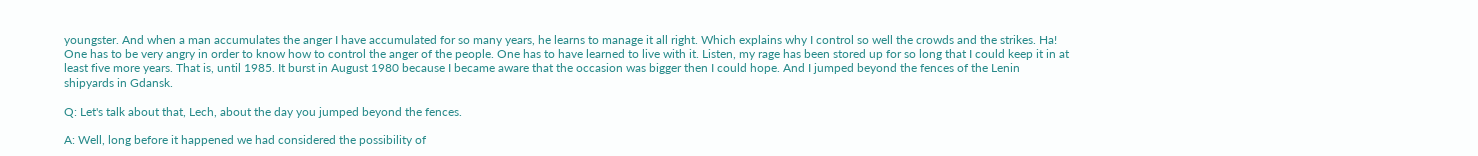youngster. And when a man accumulates the anger I have accumulated for so many years, he learns to manage it all right. Which explains why I control so well the crowds and the strikes. Ha! One has to be very angry in order to know how to control the anger of the people. One has to have learned to live with it. Listen, my rage has been stored up for so long that I could keep it in at least five more years. That is, until 1985. It burst in August 1980 because I became aware that the occasion was bigger then I could hope. And I jumped beyond the fences of the Lenin shipyards in Gdansk.

Q: Let's talk about that, Lech, about the day you jumped beyond the fences.

A: Well, long before it happened we had considered the possibility of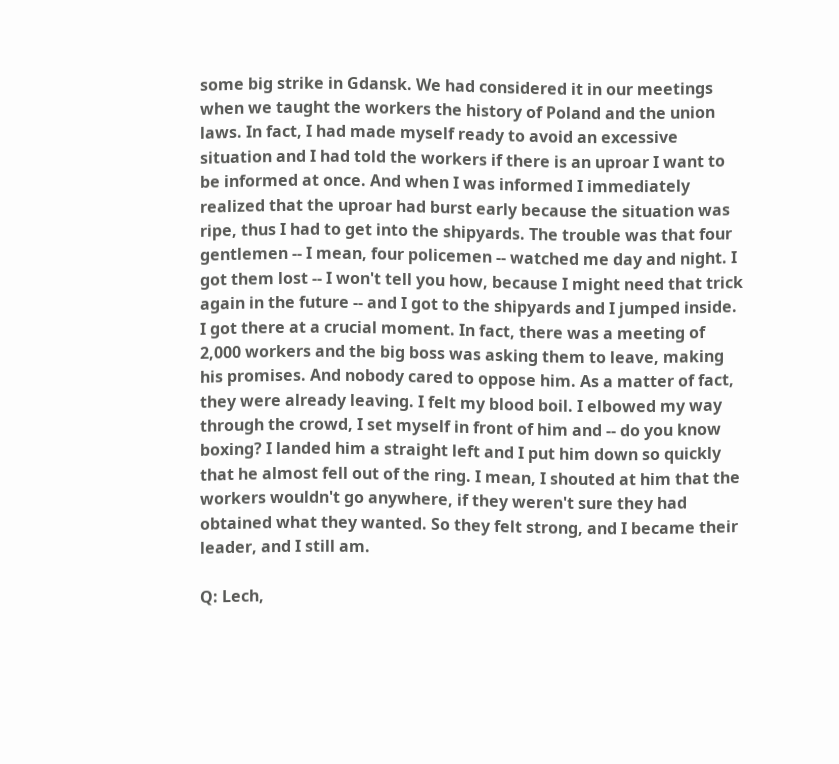some big strike in Gdansk. We had considered it in our meetings when we taught the workers the history of Poland and the union laws. In fact, I had made myself ready to avoid an excessive situation and I had told the workers if there is an uproar I want to be informed at once. And when I was informed I immediately realized that the uproar had burst early because the situation was ripe, thus I had to get into the shipyards. The trouble was that four gentlemen -- I mean, four policemen -- watched me day and night. I got them lost -- I won't tell you how, because I might need that trick again in the future -- and I got to the shipyards and I jumped inside. I got there at a crucial moment. In fact, there was a meeting of 2,000 workers and the big boss was asking them to leave, making his promises. And nobody cared to oppose him. As a matter of fact, they were already leaving. I felt my blood boil. I elbowed my way through the crowd, I set myself in front of him and -- do you know boxing? I landed him a straight left and I put him down so quickly that he almost fell out of the ring. I mean, I shouted at him that the workers wouldn't go anywhere, if they weren't sure they had obtained what they wanted. So they felt strong, and I became their leader, and I still am.

Q: Lech,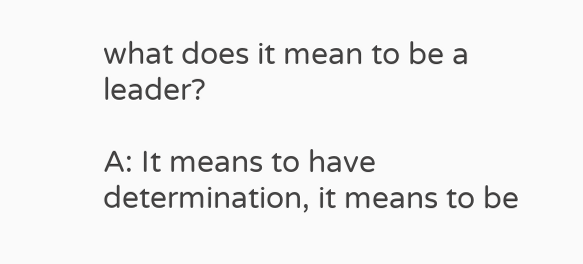what does it mean to be a leader?

A: It means to have determination, it means to be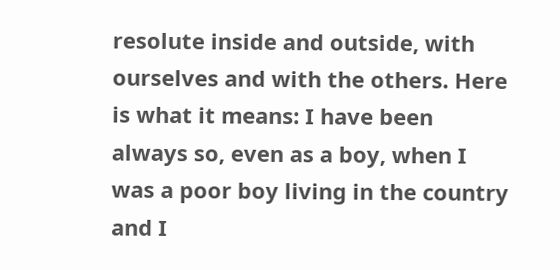resolute inside and outside, with ourselves and with the others. Here is what it means: I have been always so, even as a boy, when I was a poor boy living in the country and I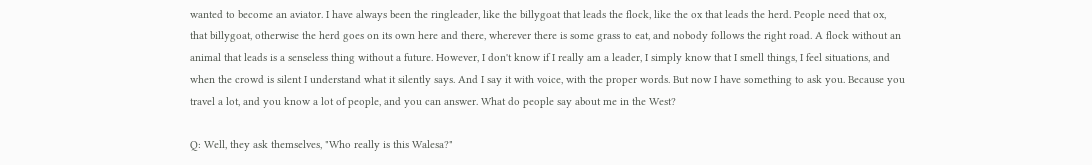wanted to become an aviator. I have always been the ringleader, like the billygoat that leads the flock, like the ox that leads the herd. People need that ox, that billygoat, otherwise the herd goes on its own here and there, wherever there is some grass to eat, and nobody follows the right road. A flock without an animal that leads is a senseless thing without a future. However, I don't know if I really am a leader, I simply know that I smell things, I feel situations, and when the crowd is silent I understand what it silently says. And I say it with voice, with the proper words. But now I have something to ask you. Because you travel a lot, and you know a lot of people, and you can answer. What do people say about me in the West?

Q: Well, they ask themselves, "Who really is this Walesa?"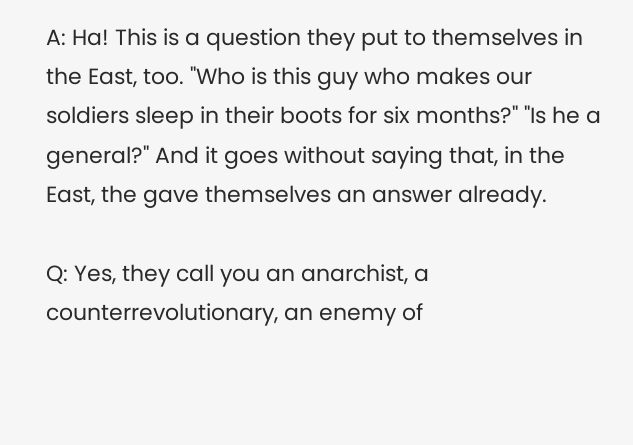A: Ha! This is a question they put to themselves in the East, too. "Who is this guy who makes our soldiers sleep in their boots for six months?" "Is he a general?" And it goes without saying that, in the East, the gave themselves an answer already.

Q: Yes, they call you an anarchist, a counterrevolutionary, an enemy of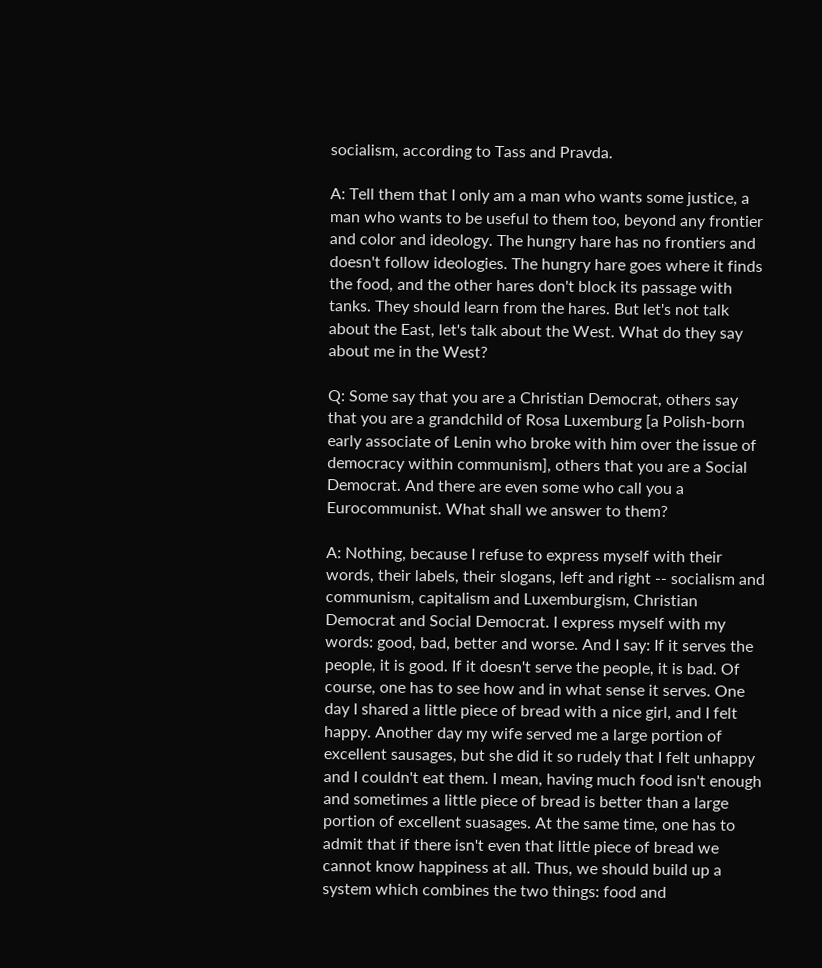socialism, according to Tass and Pravda.

A: Tell them that I only am a man who wants some justice, a man who wants to be useful to them too, beyond any frontier and color and ideology. The hungry hare has no frontiers and doesn't follow ideologies. The hungry hare goes where it finds the food, and the other hares don't block its passage with tanks. They should learn from the hares. But let's not talk about the East, let's talk about the West. What do they say about me in the West?

Q: Some say that you are a Christian Democrat, others say that you are a grandchild of Rosa Luxemburg [a Polish-born early associate of Lenin who broke with him over the issue of democracy within communism], others that you are a Social Democrat. And there are even some who call you a Eurocommunist. What shall we answer to them?

A: Nothing, because I refuse to express myself with their words, their labels, their slogans, left and right -- socialism and communism, capitalism and Luxemburgism, Christian Democrat and Social Democrat. I express myself with my words: good, bad, better and worse. And I say: If it serves the people, it is good. If it doesn't serve the people, it is bad. Of course, one has to see how and in what sense it serves. One day I shared a little piece of bread with a nice girl, and I felt happy. Another day my wife served me a large portion of excellent sausages, but she did it so rudely that I felt unhappy and I couldn't eat them. I mean, having much food isn't enough and sometimes a little piece of bread is better than a large portion of excellent suasages. At the same time, one has to admit that if there isn't even that little piece of bread we cannot know happiness at all. Thus, we should build up a system which combines the two things: food and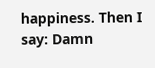happiness. Then I say: Damn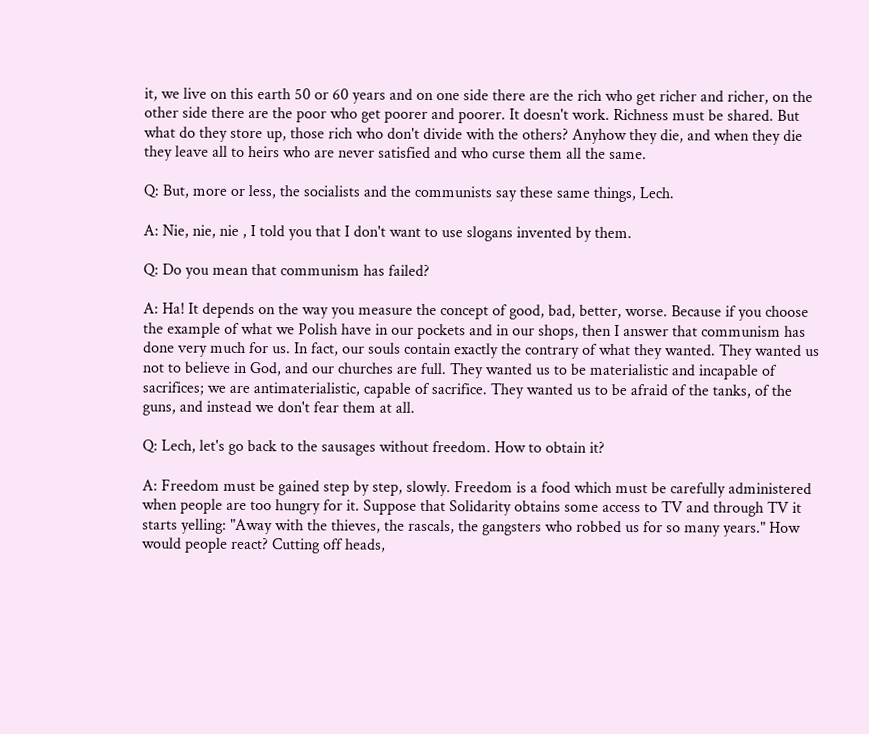it, we live on this earth 50 or 60 years and on one side there are the rich who get richer and richer, on the other side there are the poor who get poorer and poorer. It doesn't work. Richness must be shared. But what do they store up, those rich who don't divide with the others? Anyhow they die, and when they die they leave all to heirs who are never satisfied and who curse them all the same.

Q: But, more or less, the socialists and the communists say these same things, Lech.

A: Nie, nie, nie , I told you that I don't want to use slogans invented by them.

Q: Do you mean that communism has failed?

A: Ha! It depends on the way you measure the concept of good, bad, better, worse. Because if you choose the example of what we Polish have in our pockets and in our shops, then I answer that communism has done very much for us. In fact, our souls contain exactly the contrary of what they wanted. They wanted us not to believe in God, and our churches are full. They wanted us to be materialistic and incapable of sacrifices; we are antimaterialistic, capable of sacrifice. They wanted us to be afraid of the tanks, of the guns, and instead we don't fear them at all.

Q: Lech, let's go back to the sausages without freedom. How to obtain it?

A: Freedom must be gained step by step, slowly. Freedom is a food which must be carefully administered when people are too hungry for it. Suppose that Solidarity obtains some access to TV and through TV it starts yelling: "Away with the thieves, the rascals, the gangsters who robbed us for so many years." How would people react? Cutting off heads,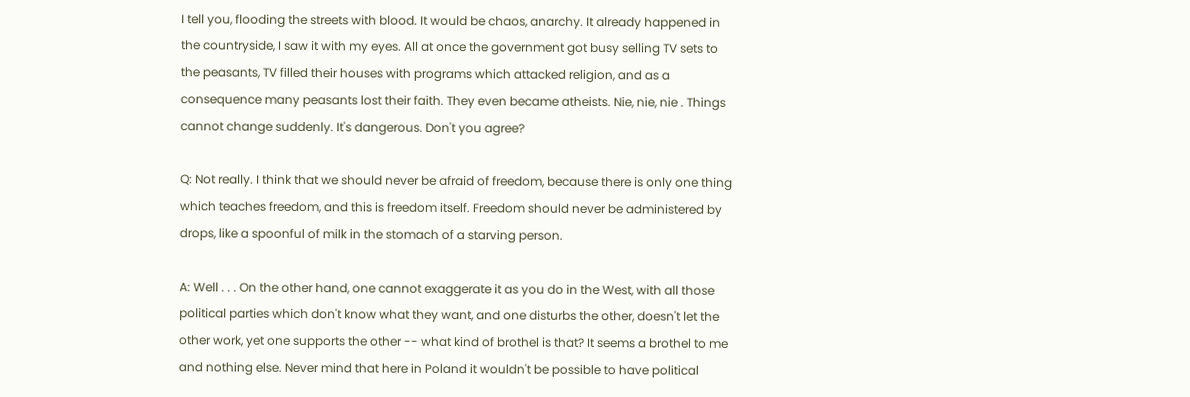I tell you, flooding the streets with blood. It would be chaos, anarchy. It already happened in the countryside, I saw it with my eyes. All at once the government got busy selling TV sets to the peasants, TV filled their houses with programs which attacked religion, and as a consequence many peasants lost their faith. They even became atheists. Nie, nie, nie . Things cannot change suddenly. It's dangerous. Don't you agree?

Q: Not really. I think that we should never be afraid of freedom, because there is only one thing which teaches freedom, and this is freedom itself. Freedom should never be administered by drops, like a spoonful of milk in the stomach of a starving person.

A: Well . . . On the other hand, one cannot exaggerate it as you do in the West, with all those political parties which don't know what they want, and one disturbs the other, doesn't let the other work, yet one supports the other -- what kind of brothel is that? It seems a brothel to me and nothing else. Never mind that here in Poland it wouldn't be possible to have political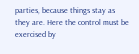parties, because things stay as they are. Here the control must be exercised by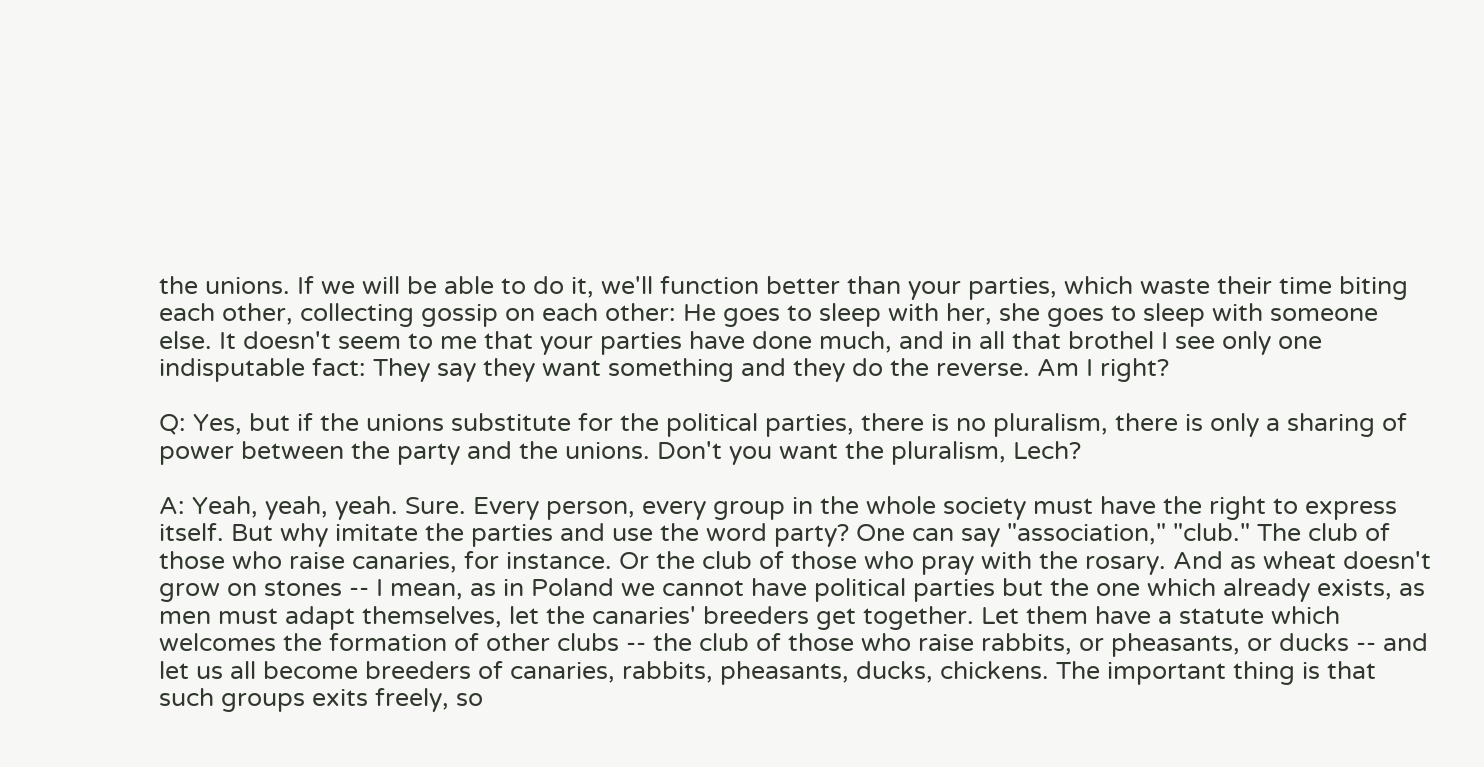the unions. If we will be able to do it, we'll function better than your parties, which waste their time biting each other, collecting gossip on each other: He goes to sleep with her, she goes to sleep with someone else. It doesn't seem to me that your parties have done much, and in all that brothel I see only one indisputable fact: They say they want something and they do the reverse. Am I right?

Q: Yes, but if the unions substitute for the political parties, there is no pluralism, there is only a sharing of power between the party and the unions. Don't you want the pluralism, Lech?

A: Yeah, yeah, yeah. Sure. Every person, every group in the whole society must have the right to express itself. But why imitate the parties and use the word party? One can say "association," "club." The club of those who raise canaries, for instance. Or the club of those who pray with the rosary. And as wheat doesn't grow on stones -- I mean, as in Poland we cannot have political parties but the one which already exists, as men must adapt themselves, let the canaries' breeders get together. Let them have a statute which welcomes the formation of other clubs -- the club of those who raise rabbits, or pheasants, or ducks -- and let us all become breeders of canaries, rabbits, pheasants, ducks, chickens. The important thing is that such groups exits freely, so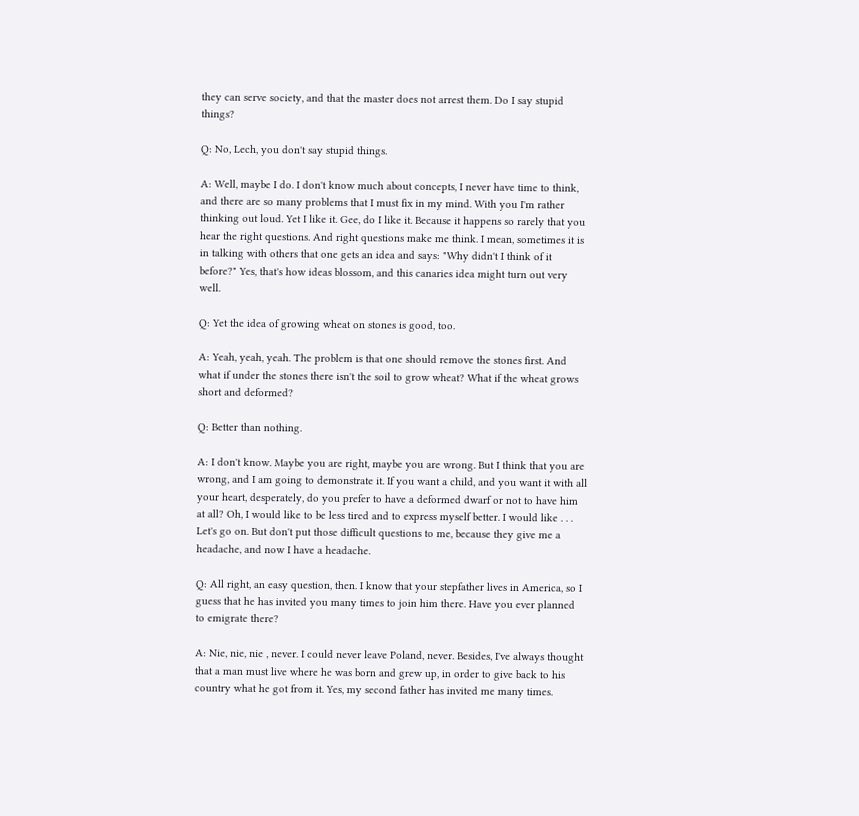they can serve society, and that the master does not arrest them. Do I say stupid things?

Q: No, Lech, you don't say stupid things.

A: Well, maybe I do. I don't know much about concepts, I never have time to think, and there are so many problems that I must fix in my mind. With you I'm rather thinking out loud. Yet I like it. Gee, do I like it. Because it happens so rarely that you hear the right questions. And right questions make me think. I mean, sometimes it is in talking with others that one gets an idea and says: "Why didn't I think of it before?" Yes, that's how ideas blossom, and this canaries idea might turn out very well.

Q: Yet the idea of growing wheat on stones is good, too.

A: Yeah, yeah, yeah. The problem is that one should remove the stones first. And what if under the stones there isn't the soil to grow wheat? What if the wheat grows short and deformed?

Q: Better than nothing.

A: I don't know. Maybe you are right, maybe you are wrong. But I think that you are wrong, and I am going to demonstrate it. If you want a child, and you want it with all your heart, desperately, do you prefer to have a deformed dwarf or not to have him at all? Oh, I would like to be less tired and to express myself better. I would like . . . Let's go on. But don't put those difficult questions to me, because they give me a headache, and now I have a headache.

Q: All right, an easy question, then. I know that your stepfather lives in America, so I guess that he has invited you many times to join him there. Have you ever planned to emigrate there?

A: Nie, nie, nie , never. I could never leave Poland, never. Besides, I've always thought that a man must live where he was born and grew up, in order to give back to his country what he got from it. Yes, my second father has invited me many times.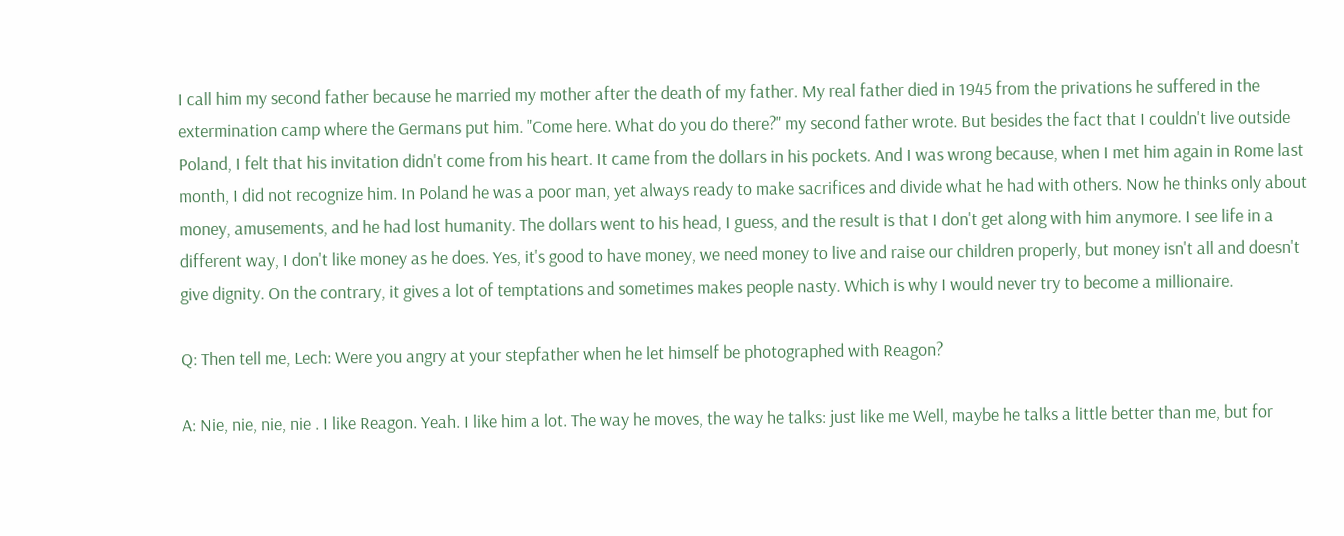I call him my second father because he married my mother after the death of my father. My real father died in 1945 from the privations he suffered in the extermination camp where the Germans put him. "Come here. What do you do there?" my second father wrote. But besides the fact that I couldn't live outside Poland, I felt that his invitation didn't come from his heart. It came from the dollars in his pockets. And I was wrong because, when I met him again in Rome last month, I did not recognize him. In Poland he was a poor man, yet always ready to make sacrifices and divide what he had with others. Now he thinks only about money, amusements, and he had lost humanity. The dollars went to his head, I guess, and the result is that I don't get along with him anymore. I see life in a different way, I don't like money as he does. Yes, it's good to have money, we need money to live and raise our children properly, but money isn't all and doesn't give dignity. On the contrary, it gives a lot of temptations and sometimes makes people nasty. Which is why I would never try to become a millionaire.

Q: Then tell me, Lech: Were you angry at your stepfather when he let himself be photographed with Reagon?

A: Nie, nie, nie, nie . I like Reagon. Yeah. I like him a lot. The way he moves, the way he talks: just like me Well, maybe he talks a little better than me, but for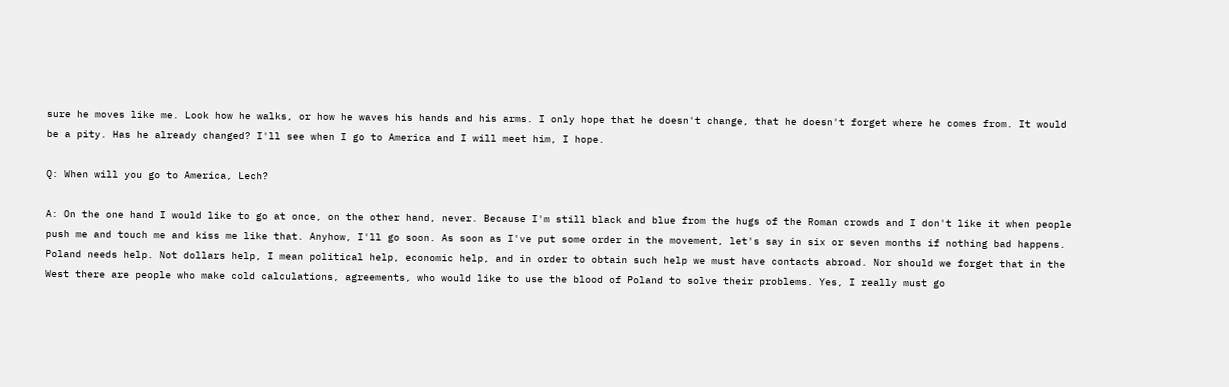sure he moves like me. Look how he walks, or how he waves his hands and his arms. I only hope that he doesn't change, that he doesn't forget where he comes from. It would be a pity. Has he already changed? I'll see when I go to America and I will meet him, I hope.

Q: When will you go to America, Lech?

A: On the one hand I would like to go at once, on the other hand, never. Because I'm still black and blue from the hugs of the Roman crowds and I don't like it when people push me and touch me and kiss me like that. Anyhow, I'll go soon. As soon as I've put some order in the movement, let's say in six or seven months if nothing bad happens. Poland needs help. Not dollars help, I mean political help, economic help, and in order to obtain such help we must have contacts abroad. Nor should we forget that in the West there are people who make cold calculations, agreements, who would like to use the blood of Poland to solve their problems. Yes, I really must go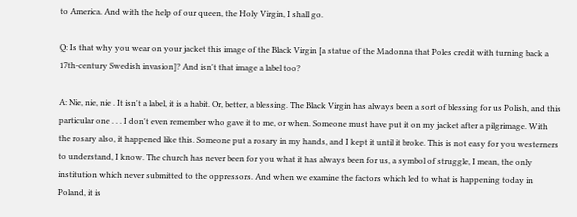to America. And with the help of our queen, the Holy Virgin, I shall go.

Q: Is that why you wear on your jacket this image of the Black Virgin [a statue of the Madonna that Poles credit with turning back a 17th-century Swedish invasion]? And isn't that image a label too?

A: Nie, nie, nie . It isn't a label, it is a habit. Or, better, a blessing. The Black Virgin has always been a sort of blessing for us Polish, and this particular one . . . I don't even remember who gave it to me, or when. Someone must have put it on my jacket after a pilgrimage. With the rosary also, it happened like this. Someone put a rosary in my hands, and I kept it until it broke. This is not easy for you westerners to understand, I know. The church has never been for you what it has always been for us, a symbol of struggle, I mean, the only institution which never submitted to the oppressors. And when we examine the factors which led to what is happening today in Poland, it is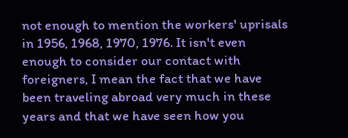not enough to mention the workers' uprisals in 1956, 1968, 1970, 1976. It isn't even enough to consider our contact with foreigners, I mean the fact that we have been traveling abroad very much in these years and that we have seen how you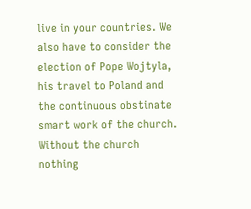live in your countries. We also have to consider the election of Pope Wojtyla, his travel to Poland and the continuous obstinate smart work of the church. Without the church nothing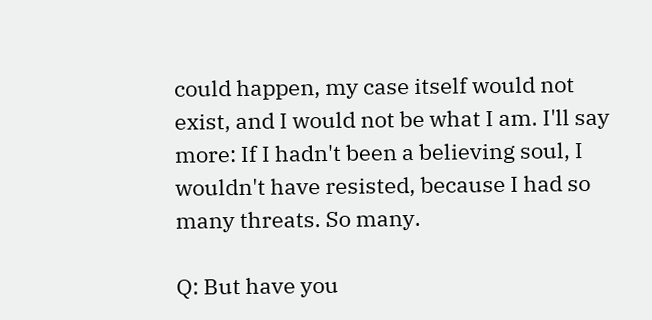could happen, my case itself would not exist, and I would not be what I am. I'll say more: If I hadn't been a believing soul, I wouldn't have resisted, because I had so many threats. So many.

Q: But have you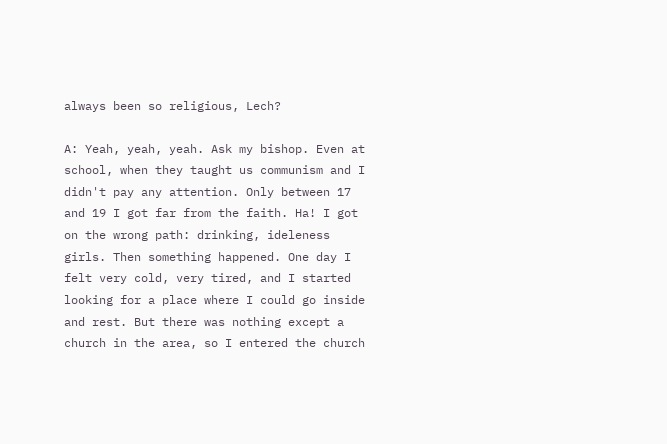always been so religious, Lech?

A: Yeah, yeah, yeah. Ask my bishop. Even at school, when they taught us communism and I didn't pay any attention. Only between 17 and 19 I got far from the faith. Ha! I got on the wrong path: drinking, ideleness girls. Then something happened. One day I felt very cold, very tired, and I started looking for a place where I could go inside and rest. But there was nothing except a church in the area, so I entered the church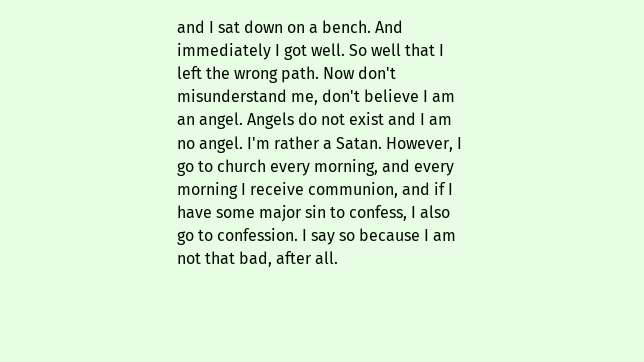and I sat down on a bench. And immediately I got well. So well that I left the wrong path. Now don't misunderstand me, don't believe I am an angel. Angels do not exist and I am no angel. I'm rather a Satan. However, I go to church every morning, and every morning I receive communion, and if I have some major sin to confess, I also go to confession. I say so because I am not that bad, after all.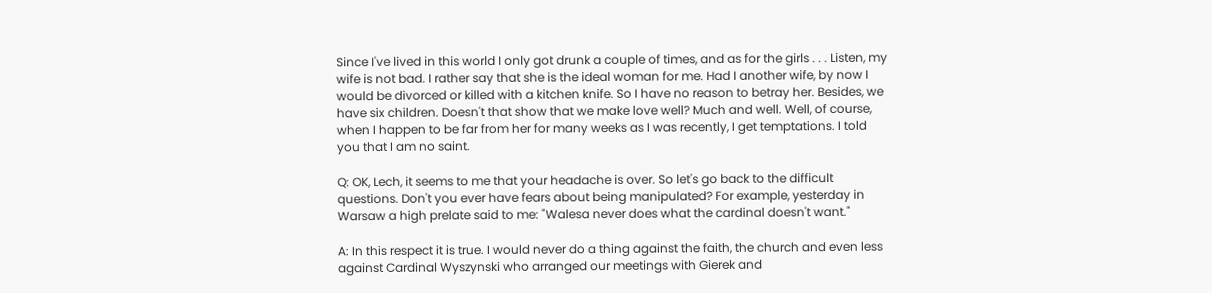Since I've lived in this world I only got drunk a couple of times, and as for the girls . . . Listen, my wife is not bad. I rather say that she is the ideal woman for me. Had I another wife, by now I would be divorced or killed with a kitchen knife. So I have no reason to betray her. Besides, we have six children. Doesn't that show that we make love well? Much and well. Well, of course, when I happen to be far from her for many weeks as I was recently, I get temptations. I told you that I am no saint.

Q: OK, Lech, it seems to me that your headache is over. So let's go back to the difficult questions. Don't you ever have fears about being manipulated? For example, yesterday in Warsaw a high prelate said to me: "Walesa never does what the cardinal doesn't want."

A: In this respect it is true. I would never do a thing against the faith, the church and even less against Cardinal Wyszynski who arranged our meetings with Gierek and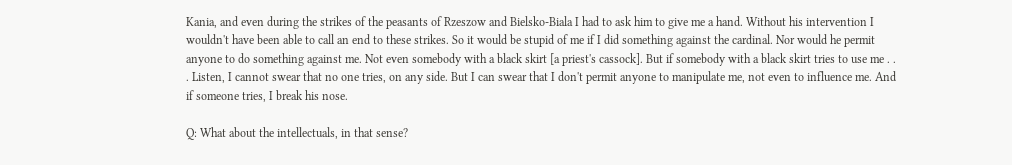Kania, and even during the strikes of the peasants of Rzeszow and Bielsko-Biala I had to ask him to give me a hand. Without his intervention I wouldn't have been able to call an end to these strikes. So it would be stupid of me if I did something against the cardinal. Nor would he permit anyone to do something against me. Not even somebody with a black skirt [a priest's cassock]. But if somebody with a black skirt tries to use me . . . Listen, I cannot swear that no one tries, on any side. But I can swear that I don't permit anyone to manipulate me, not even to influence me. And if someone tries, I break his nose.

Q: What about the intellectuals, in that sense?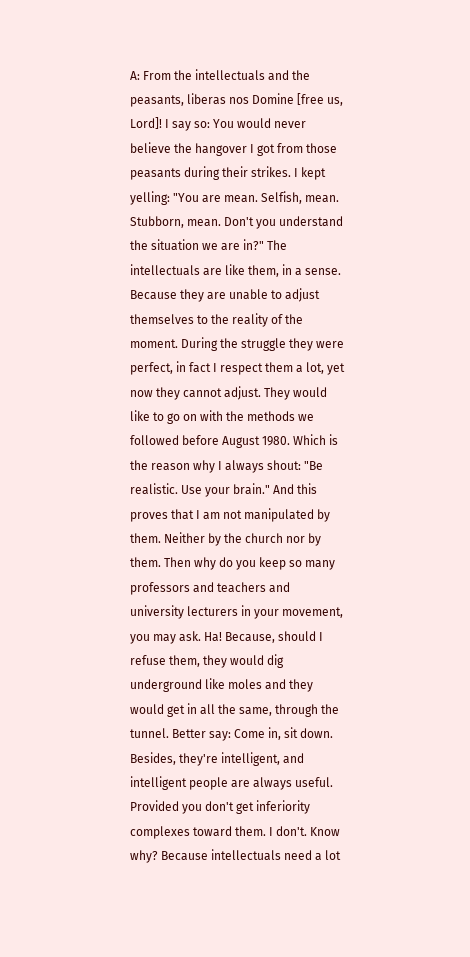A: From the intellectuals and the peasants, liberas nos Domine [free us, Lord]! I say so: You would never believe the hangover I got from those peasants during their strikes. I kept yelling: "You are mean. Selfish, mean. Stubborn, mean. Don't you understand the situation we are in?" The intellectuals are like them, in a sense. Because they are unable to adjust themselves to the reality of the moment. During the struggle they were perfect, in fact I respect them a lot, yet now they cannot adjust. They would like to go on with the methods we followed before August 1980. Which is the reason why I always shout: "Be realistic. Use your brain." And this proves that I am not manipulated by them. Neither by the church nor by them. Then why do you keep so many professors and teachers and university lecturers in your movement, you may ask. Ha! Because, should I refuse them, they would dig underground like moles and they would get in all the same, through the tunnel. Better say: Come in, sit down. Besides, they're intelligent, and intelligent people are always useful. Provided you don't get inferiority complexes toward them. I don't. Know why? Because intellectuals need a lot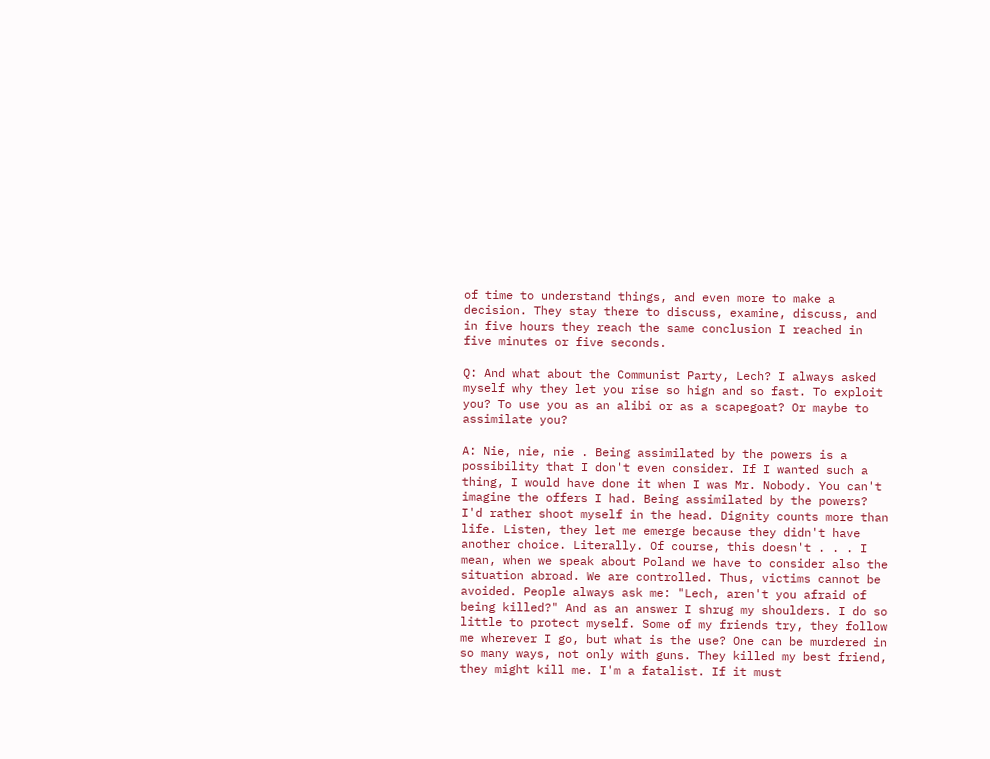of time to understand things, and even more to make a decision. They stay there to discuss, examine, discuss, and in five hours they reach the same conclusion I reached in five minutes or five seconds.

Q: And what about the Communist Party, Lech? I always asked myself why they let you rise so hign and so fast. To exploit you? To use you as an alibi or as a scapegoat? Or maybe to assimilate you?

A: Nie, nie, nie . Being assimilated by the powers is a possibility that I don't even consider. If I wanted such a thing, I would have done it when I was Mr. Nobody. You can't imagine the offers I had. Being assimilated by the powers? I'd rather shoot myself in the head. Dignity counts more than life. Listen, they let me emerge because they didn't have another choice. Literally. Of course, this doesn't . . . I mean, when we speak about Poland we have to consider also the situation abroad. We are controlled. Thus, victims cannot be avoided. People always ask me: "Lech, aren't you afraid of being killed?" And as an answer I shrug my shoulders. I do so little to protect myself. Some of my friends try, they follow me wherever I go, but what is the use? One can be murdered in so many ways, not only with guns. They killed my best friend, they might kill me. I'm a fatalist. If it must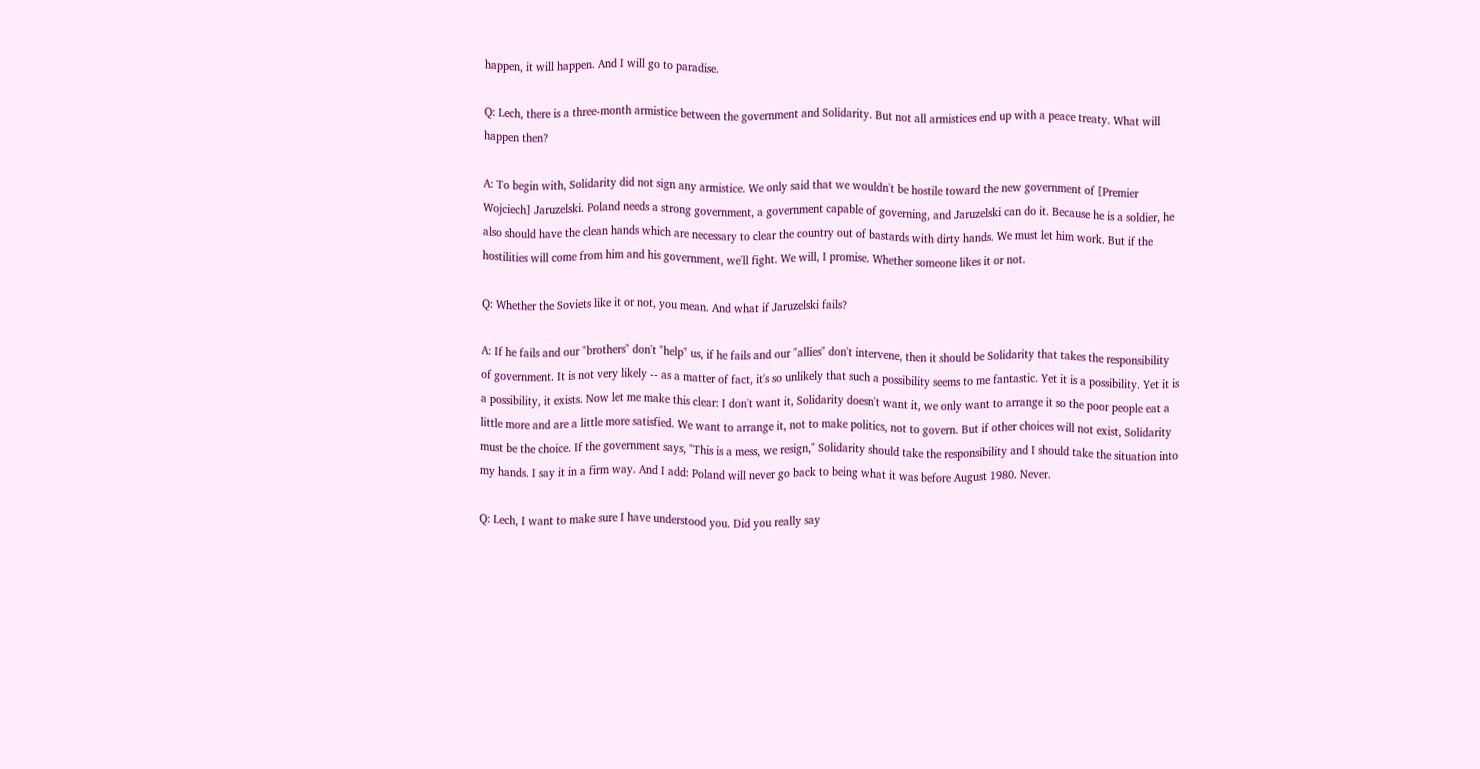happen, it will happen. And I will go to paradise.

Q: Lech, there is a three-month armistice between the government and Solidarity. But not all armistices end up with a peace treaty. What will happen then?

A: To begin with, Solidarity did not sign any armistice. We only said that we wouldn't be hostile toward the new government of [Premier Wojciech] Jaruzelski. Poland needs a strong government, a government capable of governing, and Jaruzelski can do it. Because he is a soldier, he also should have the clean hands which are necessary to clear the country out of bastards with dirty hands. We must let him work. But if the hostilities will come from him and his government, we'll fight. We will, I promise. Whether someone likes it or not.

Q: Whether the Soviets like it or not, you mean. And what if Jaruzelski fails?

A: If he fails and our "brothers" don't "help" us, if he fails and our "allies" don't intervene, then it should be Solidarity that takes the responsibility of government. It is not very likely -- as a matter of fact, it's so unlikely that such a possibility seems to me fantastic. Yet it is a possibility. Yet it is a possibility, it exists. Now let me make this clear: I don't want it, Solidarity doesn't want it, we only want to arrange it so the poor people eat a little more and are a little more satisfied. We want to arrange it, not to make politics, not to govern. But if other choices will not exist, Solidarity must be the choice. If the government says, "This is a mess, we resign," Solidarity should take the responsibility and I should take the situation into my hands. I say it in a firm way. And I add: Poland will never go back to being what it was before August 1980. Never.

Q: Lech, I want to make sure I have understood you. Did you really say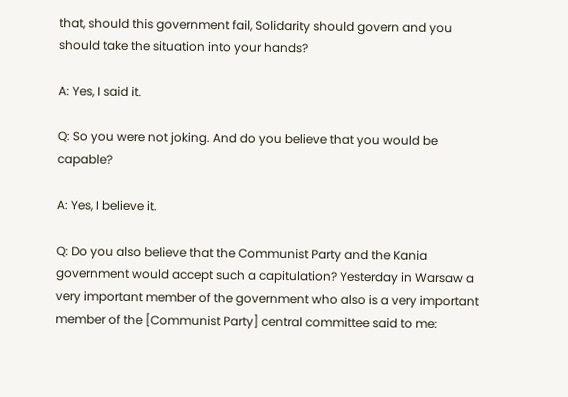that, should this government fail, Solidarity should govern and you should take the situation into your hands?

A: Yes, I said it.

Q: So you were not joking. And do you believe that you would be capable?

A: Yes, I believe it.

Q: Do you also believe that the Communist Party and the Kania government would accept such a capitulation? Yesterday in Warsaw a very important member of the government who also is a very important member of the [Communist Party] central committee said to me: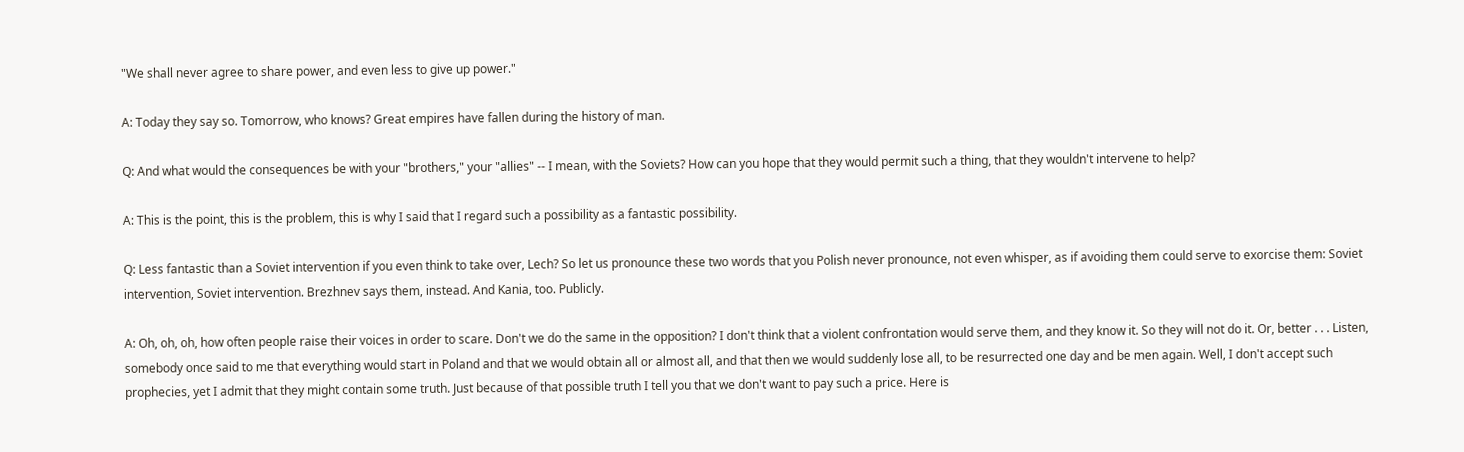"We shall never agree to share power, and even less to give up power."

A: Today they say so. Tomorrow, who knows? Great empires have fallen during the history of man.

Q: And what would the consequences be with your "brothers," your "allies" -- I mean, with the Soviets? How can you hope that they would permit such a thing, that they wouldn't intervene to help?

A: This is the point, this is the problem, this is why I said that I regard such a possibility as a fantastic possibility.

Q: Less fantastic than a Soviet intervention if you even think to take over, Lech? So let us pronounce these two words that you Polish never pronounce, not even whisper, as if avoiding them could serve to exorcise them: Soviet intervention, Soviet intervention. Brezhnev says them, instead. And Kania, too. Publicly.

A: Oh, oh, oh, how often people raise their voices in order to scare. Don't we do the same in the opposition? I don't think that a violent confrontation would serve them, and they know it. So they will not do it. Or, better . . . Listen, somebody once said to me that everything would start in Poland and that we would obtain all or almost all, and that then we would suddenly lose all, to be resurrected one day and be men again. Well, I don't accept such prophecies, yet I admit that they might contain some truth. Just because of that possible truth I tell you that we don't want to pay such a price. Here is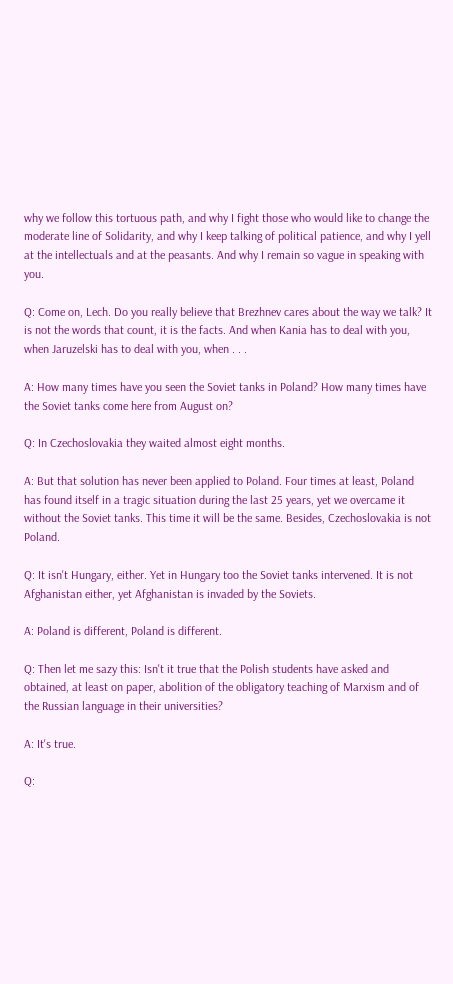why we follow this tortuous path, and why I fight those who would like to change the moderate line of Solidarity, and why I keep talking of political patience, and why I yell at the intellectuals and at the peasants. And why I remain so vague in speaking with you.

Q: Come on, Lech. Do you really believe that Brezhnev cares about the way we talk? It is not the words that count, it is the facts. And when Kania has to deal with you, when Jaruzelski has to deal with you, when . . .

A: How many times have you seen the Soviet tanks in Poland? How many times have the Soviet tanks come here from August on?

Q: In Czechoslovakia they waited almost eight months.

A: But that solution has never been applied to Poland. Four times at least, Poland has found itself in a tragic situation during the last 25 years, yet we overcame it without the Soviet tanks. This time it will be the same. Besides, Czechoslovakia is not Poland.

Q: It isn't Hungary, either. Yet in Hungary too the Soviet tanks intervened. It is not Afghanistan either, yet Afghanistan is invaded by the Soviets.

A: Poland is different, Poland is different.

Q: Then let me sazy this: Isn't it true that the Polish students have asked and obtained, at least on paper, abolition of the obligatory teaching of Marxism and of the Russian language in their universities?

A: It's true.

Q: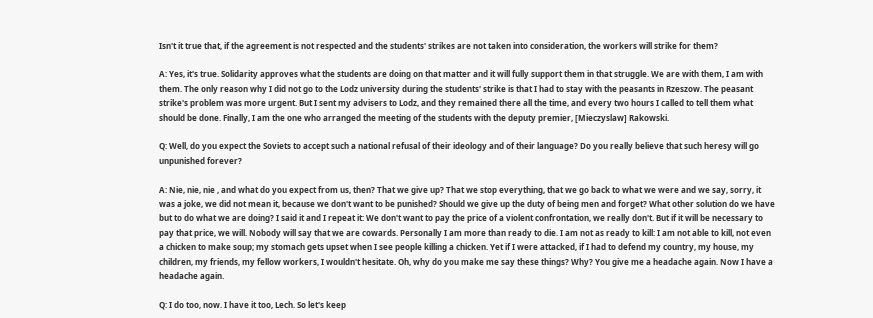Isn't it true that, if the agreement is not respected and the students' strikes are not taken into consideration, the workers will strike for them?

A: Yes, it's true. Solidarity approves what the students are doing on that matter and it will fully support them in that struggle. We are with them, I am with them. The only reason why I did not go to the Lodz university during the students' strike is that I had to stay with the peasants in Rzeszow. The peasant strike's problem was more urgent. But I sent my advisers to Lodz, and they remained there all the time, and every two hours I called to tell them what should be done. Finally, I am the one who arranged the meeting of the students with the deputy premier, [Mieczyslaw] Rakowski.

Q: Well, do you expect the Soviets to accept such a national refusal of their ideology and of their language? Do you really believe that such heresy will go unpunished forever?

A: Nie, nie, nie , and what do you expect from us, then? That we give up? That we stop everything, that we go back to what we were and we say, sorry, it was a joke, we did not mean it, because we don't want to be punished? Should we give up the duty of being men and forget? What other solution do we have but to do what we are doing? I said it and I repeat it: We don't want to pay the price of a violent confrontation, we really don't. But if it will be necessary to pay that price, we will. Nobody will say that we are cowards. Personally I am more than ready to die. I am not as ready to kill: I am not able to kill, not even a chicken to make soup; my stomach gets upset when I see people killing a chicken. Yet if I were attacked, if I had to defend my country, my house, my children, my friends, my fellow workers, I wouldn't hesitate. Oh, why do you make me say these things? Why? You give me a headache again. Now I have a headache again.

Q: I do too, now. I have it too, Lech. So let's keep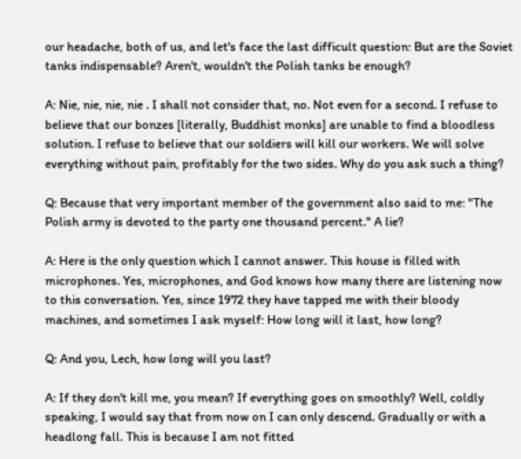our headache, both of us, and let's face the last difficult question: But are the Soviet tanks indispensable? Aren't, wouldn't the Polish tanks be enough?

A: Nie, nie, nie, nie . I shall not consider that, no. Not even for a second. I refuse to believe that our bonzes [literally, Buddhist monks] are unable to find a bloodless solution. I refuse to believe that our soldiers will kill our workers. We will solve everything without pain, profitably for the two sides. Why do you ask such a thing?

Q: Because that very important member of the government also said to me: "The Polish army is devoted to the party one thousand percent." A lie?

A: Here is the only question which I cannot answer. This house is filled with microphones. Yes, microphones, and God knows how many there are listening now to this conversation. Yes, since 1972 they have tapped me with their bloody machines, and sometimes I ask myself: How long will it last, how long?

Q: And you, Lech, how long will you last?

A: If they don't kill me, you mean? If everything goes on smoothly? Well, coldly speaking, I would say that from now on I can only descend. Gradually or with a headlong fall. This is because I am not fitted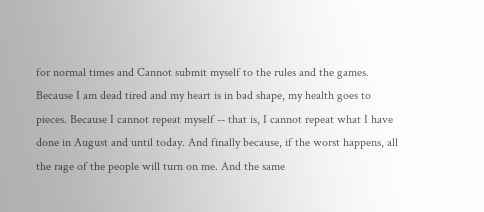for normal times and Cannot submit myself to the rules and the games. Because I am dead tired and my heart is in bad shape, my health goes to pieces. Because I cannot repeat myself -- that is, I cannot repeat what I have done in August and until today. And finally because, if the worst happens, all the rage of the people will turn on me. And the same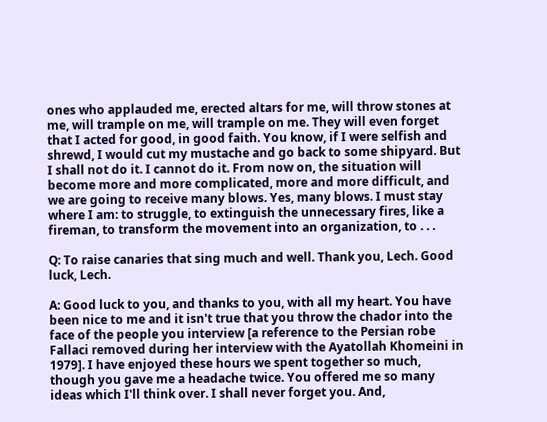ones who applauded me, erected altars for me, will throw stones at me, will trample on me, will trample on me. They will even forget that I acted for good, in good faith. You know, if I were selfish and shrewd, I would cut my mustache and go back to some shipyard. But I shall not do it. I cannot do it. From now on, the situation will become more and more complicated, more and more difficult, and we are going to receive many blows. Yes, many blows. I must stay where I am: to struggle, to extinguish the unnecessary fires, like a fireman, to transform the movement into an organization, to . . .

Q: To raise canaries that sing much and well. Thank you, Lech. Good luck, Lech.

A: Good luck to you, and thanks to you, with all my heart. You have been nice to me and it isn't true that you throw the chador into the face of the people you interview [a reference to the Persian robe Fallaci removed during her interview with the Ayatollah Khomeini in 1979]. I have enjoyed these hours we spent together so much, though you gave me a headache twice. You offered me so many ideas which I'll think over. I shall never forget you. And,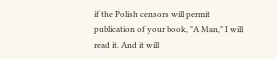if the Polish censors will permit publication of your book, "A Man," I will read it. And it will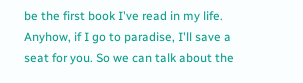be the first book I've read in my life. Anyhow, if I go to paradise, I'll save a seat for you. So we can talk about the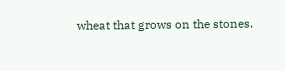wheat that grows on the stones.